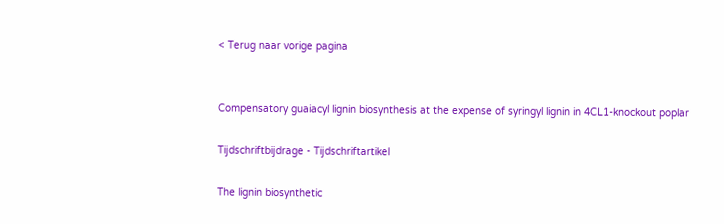< Terug naar vorige pagina


Compensatory guaiacyl lignin biosynthesis at the expense of syringyl lignin in 4CL1-knockout poplar

Tijdschriftbijdrage - Tijdschriftartikel

The lignin biosynthetic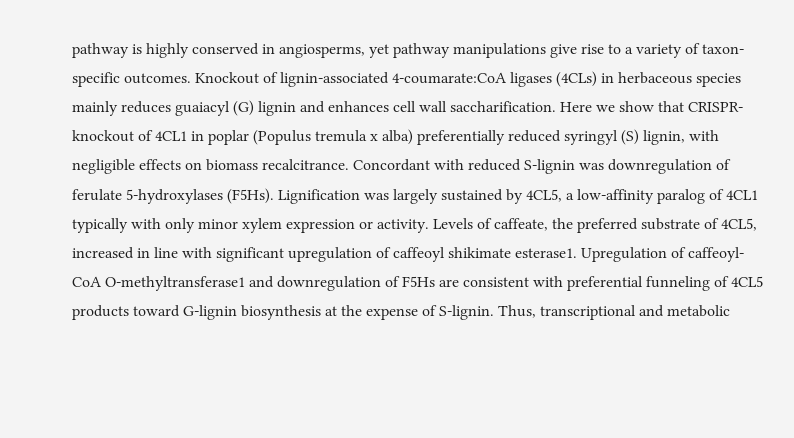pathway is highly conserved in angiosperms, yet pathway manipulations give rise to a variety of taxon-specific outcomes. Knockout of lignin-associated 4-coumarate:CoA ligases (4CLs) in herbaceous species mainly reduces guaiacyl (G) lignin and enhances cell wall saccharification. Here we show that CRISPR-knockout of 4CL1 in poplar (Populus tremula x alba) preferentially reduced syringyl (S) lignin, with negligible effects on biomass recalcitrance. Concordant with reduced S-lignin was downregulation of ferulate 5-hydroxylases (F5Hs). Lignification was largely sustained by 4CL5, a low-affinity paralog of 4CL1 typically with only minor xylem expression or activity. Levels of caffeate, the preferred substrate of 4CL5, increased in line with significant upregulation of caffeoyl shikimate esterase1. Upregulation of caffeoyl-CoA O-methyltransferase1 and downregulation of F5Hs are consistent with preferential funneling of 4CL5 products toward G-lignin biosynthesis at the expense of S-lignin. Thus, transcriptional and metabolic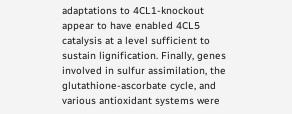adaptations to 4CL1-knockout appear to have enabled 4CL5 catalysis at a level sufficient to sustain lignification. Finally, genes involved in sulfur assimilation, the glutathione-ascorbate cycle, and various antioxidant systems were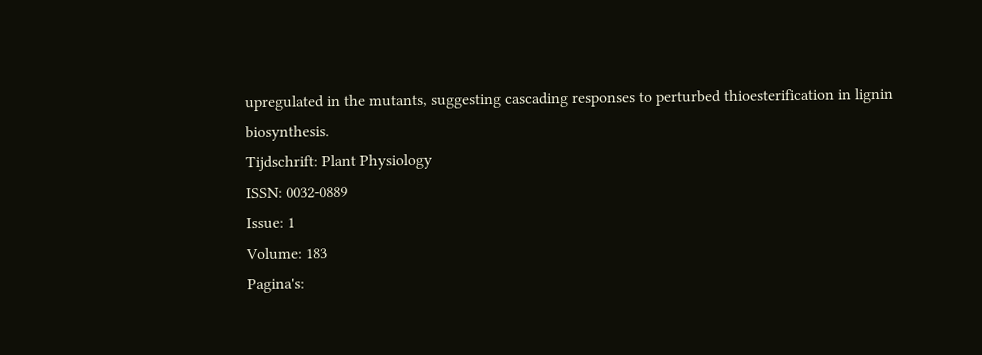upregulated in the mutants, suggesting cascading responses to perturbed thioesterification in lignin biosynthesis.
Tijdschrift: Plant Physiology
ISSN: 0032-0889
Issue: 1
Volume: 183
Pagina's: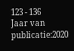123 - 136
Jaar van publicatie:2020